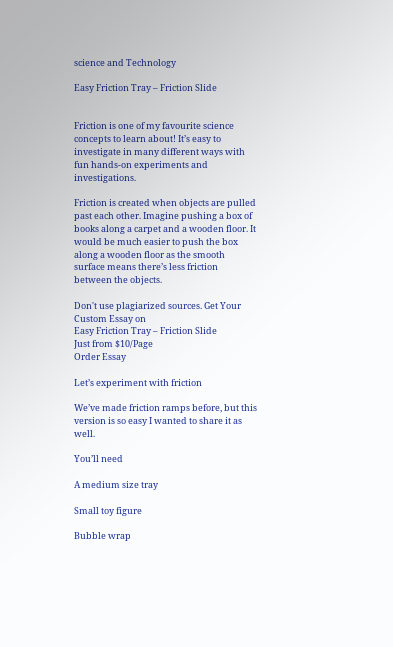science and Technology

Easy Friction Tray – Friction Slide


Friction is one of my favourite science concepts to learn about! It’s easy to investigate in many different ways with fun hands-on experiments and investigations.

Friction is created when objects are pulled past each other. Imagine pushing a box of books along a carpet and a wooden floor. It would be much easier to push the box along a wooden floor as the smooth surface means there’s less friction between the objects.

Don't use plagiarized sources. Get Your Custom Essay on
Easy Friction Tray – Friction Slide
Just from $10/Page
Order Essay

Let’s experiment with friction

We’ve made friction ramps before, but this version is so easy I wanted to share it as well.

You’ll need

A medium size tray

Small toy figure

Bubble wrap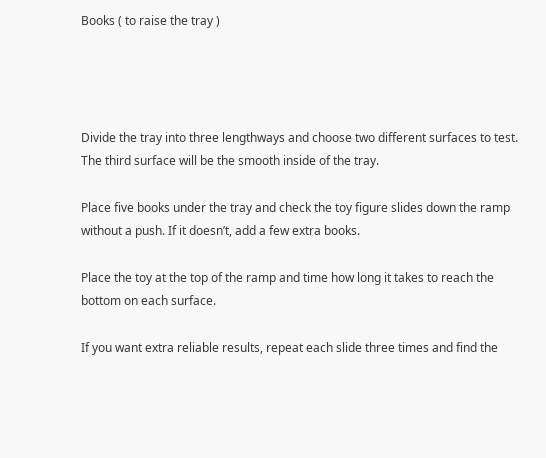Books ( to raise the tray )




Divide the tray into three lengthways and choose two different surfaces to test. The third surface will be the smooth inside of the tray.

Place five books under the tray and check the toy figure slides down the ramp without a push. If it doesn’t, add a few extra books.

Place the toy at the top of the ramp and time how long it takes to reach the bottom on each surface.

If you want extra reliable results, repeat each slide three times and find the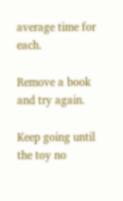average time for each.

Remove a book and try again.

Keep going until the toy no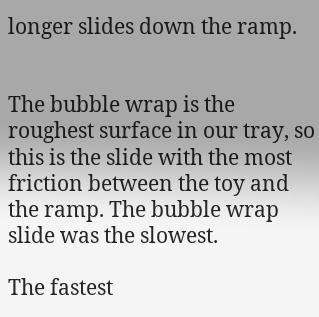longer slides down the ramp.


The bubble wrap is the roughest surface in our tray, so this is the slide with the most friction between the toy and the ramp. The bubble wrap slide was the slowest.

The fastest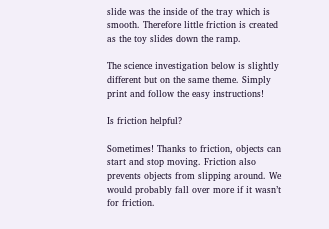slide was the inside of the tray which is smooth. Therefore little friction is created as the toy slides down the ramp.

The science investigation below is slightly different but on the same theme. Simply print and follow the easy instructions!

Is friction helpful?

Sometimes! Thanks to friction, objects can start and stop moving. Friction also prevents objects from slipping around. We would probably fall over more if it wasn’t for friction.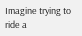Imagine trying to ride a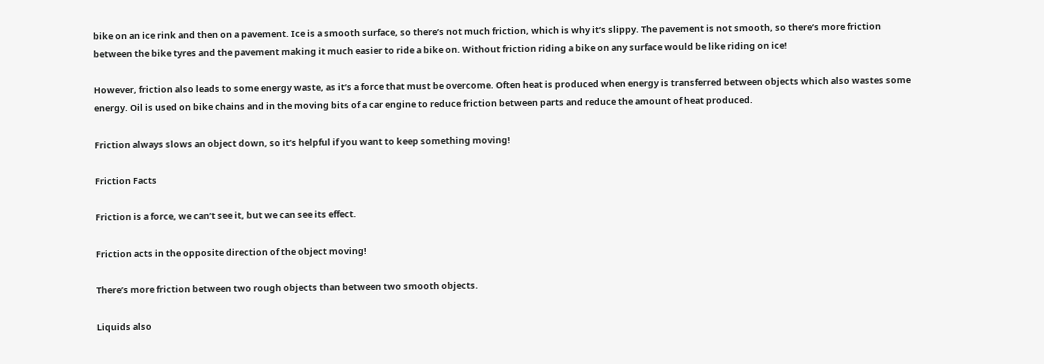bike on an ice rink and then on a pavement. Ice is a smooth surface, so there’s not much friction, which is why it’s slippy. The pavement is not smooth, so there’s more friction between the bike tyres and the pavement making it much easier to ride a bike on. Without friction riding a bike on any surface would be like riding on ice!

However, friction also leads to some energy waste, as it’s a force that must be overcome. Often heat is produced when energy is transferred between objects which also wastes some energy. Oil is used on bike chains and in the moving bits of a car engine to reduce friction between parts and reduce the amount of heat produced.

Friction always slows an object down, so it’s helpful if you want to keep something moving!

Friction Facts

Friction is a force, we can’t see it, but we can see its effect.

Friction acts in the opposite direction of the object moving!

There’s more friction between two rough objects than between two smooth objects.

Liquids also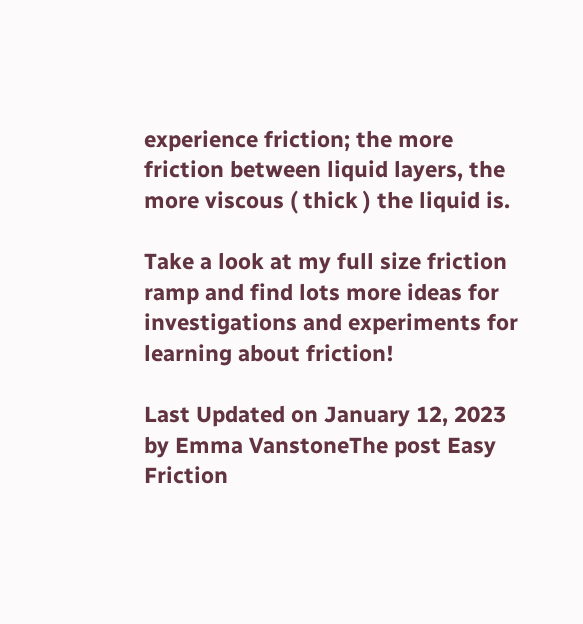experience friction; the more friction between liquid layers, the more viscous ( thick ) the liquid is.

Take a look at my full size friction ramp and find lots more ideas for investigations and experiments for learning about friction!

Last Updated on January 12, 2023 by Emma VanstoneThe post Easy Friction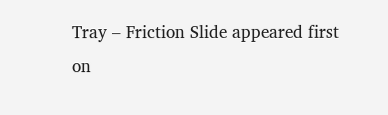Tray – Friction Slide appeared first on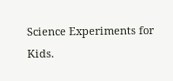Science Experiments for Kids.